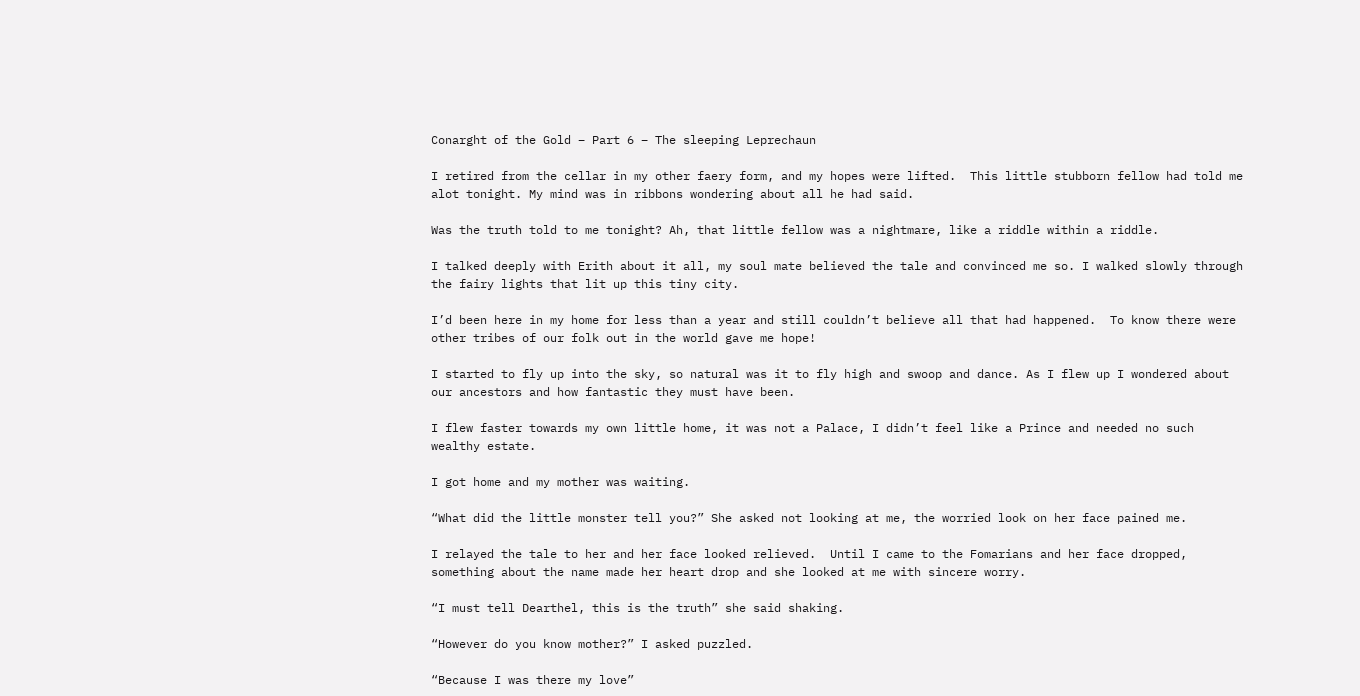Conarght of the Gold – Part 6 – The sleeping Leprechaun

I retired from the cellar in my other faery form, and my hopes were lifted.  This little stubborn fellow had told me alot tonight. My mind was in ribbons wondering about all he had said.

Was the truth told to me tonight? Ah, that little fellow was a nightmare, like a riddle within a riddle.

I talked deeply with Erith about it all, my soul mate believed the tale and convinced me so. I walked slowly through the fairy lights that lit up this tiny city.

I’d been here in my home for less than a year and still couldn’t believe all that had happened.  To know there were other tribes of our folk out in the world gave me hope!

I started to fly up into the sky, so natural was it to fly high and swoop and dance. As I flew up I wondered about our ancestors and how fantastic they must have been.

I flew faster towards my own little home, it was not a Palace, I didn’t feel like a Prince and needed no such wealthy estate.

I got home and my mother was waiting.

“What did the little monster tell you?” She asked not looking at me, the worried look on her face pained me.

I relayed the tale to her and her face looked relieved.  Until I came to the Fomarians and her face dropped, something about the name made her heart drop and she looked at me with sincere worry.

“I must tell Dearthel, this is the truth” she said shaking.

“However do you know mother?” I asked puzzled.

“Because I was there my love”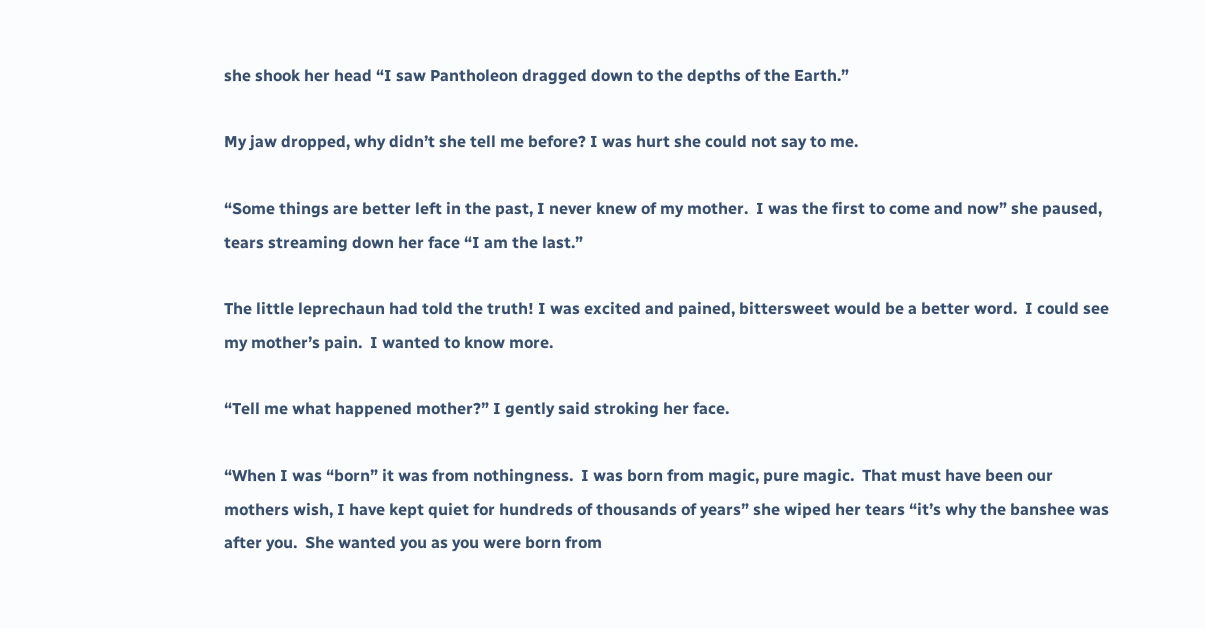she shook her head “I saw Pantholeon dragged down to the depths of the Earth.”

My jaw dropped, why didn’t she tell me before? I was hurt she could not say to me.

“Some things are better left in the past, I never knew of my mother.  I was the first to come and now” she paused, tears streaming down her face “I am the last.”

The little leprechaun had told the truth! I was excited and pained, bittersweet would be a better word.  I could see my mother’s pain.  I wanted to know more.

“Tell me what happened mother?” I gently said stroking her face.

“When I was “born” it was from nothingness.  I was born from magic, pure magic.  That must have been our mothers wish, I have kept quiet for hundreds of thousands of years” she wiped her tears “it’s why the banshee was after you.  She wanted you as you were born from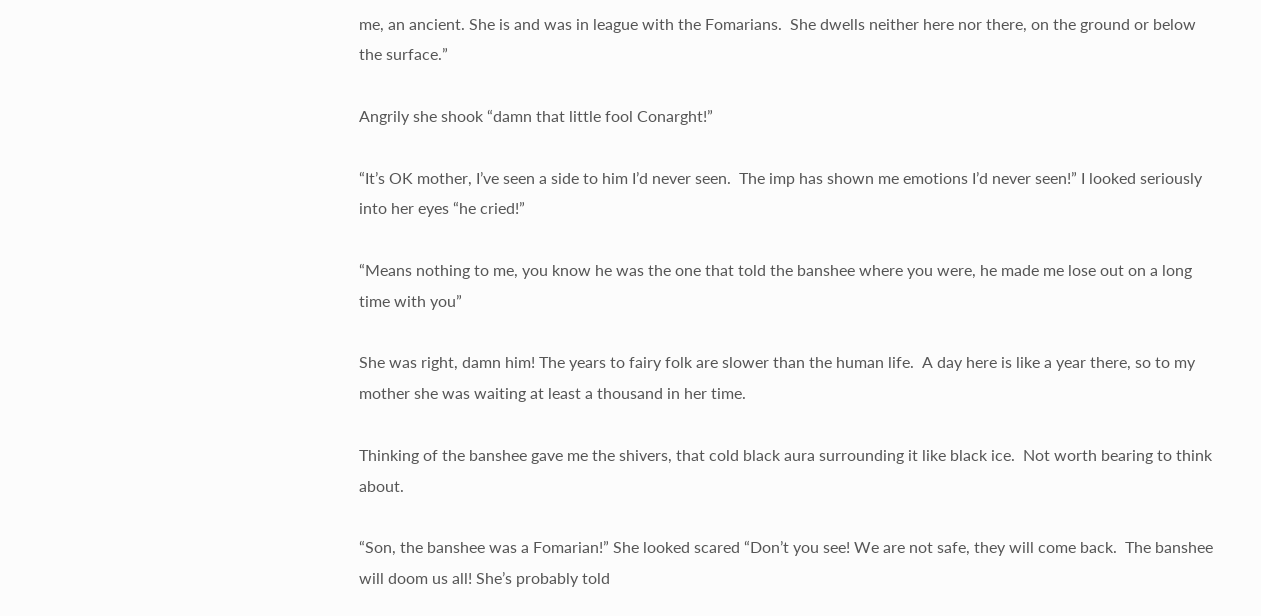me, an ancient. She is and was in league with the Fomarians.  She dwells neither here nor there, on the ground or below the surface.”

Angrily she shook “damn that little fool Conarght!”

“It’s OK mother, I’ve seen a side to him I’d never seen.  The imp has shown me emotions I’d never seen!” I looked seriously into her eyes “he cried!”

“Means nothing to me, you know he was the one that told the banshee where you were, he made me lose out on a long time with you”

She was right, damn him! The years to fairy folk are slower than the human life.  A day here is like a year there, so to my mother she was waiting at least a thousand in her time.

Thinking of the banshee gave me the shivers, that cold black aura surrounding it like black ice.  Not worth bearing to think about.

“Son, the banshee was a Fomarian!” She looked scared “Don’t you see! We are not safe, they will come back.  The banshee will doom us all! She’s probably told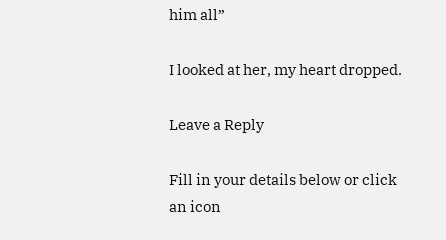him all”

I looked at her, my heart dropped.

Leave a Reply

Fill in your details below or click an icon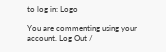to log in: Logo

You are commenting using your account. Log Out /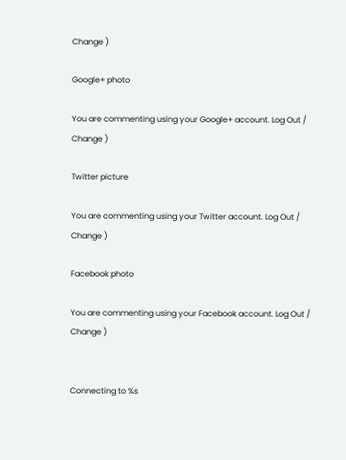Change )

Google+ photo

You are commenting using your Google+ account. Log Out /  Change )

Twitter picture

You are commenting using your Twitter account. Log Out /  Change )

Facebook photo

You are commenting using your Facebook account. Log Out /  Change )


Connecting to %s